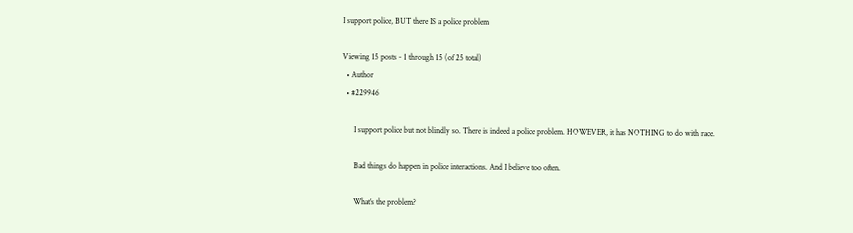I support police, BUT there IS a police problem

Viewing 15 posts - 1 through 15 (of 25 total)
  • Author
  • #229946

      I support police but not blindly so. There is indeed a police problem. HOWEVER, it has NOTHING to do with race.

      Bad things do happen in police interactions. And I believe too often.

      What’s the problem?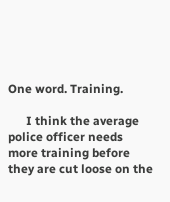One word. Training.

      I think the average police officer needs more training before they are cut loose on the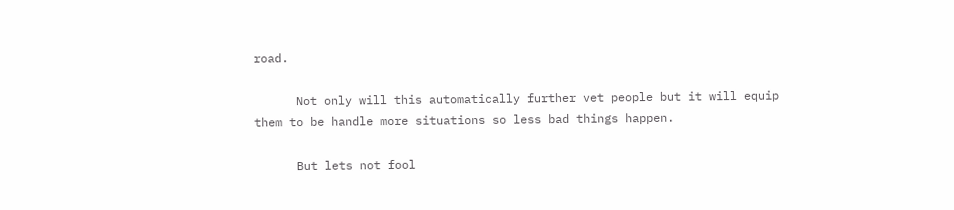road.

      Not only will this automatically further vet people but it will equip them to be handle more situations so less bad things happen.

      But lets not fool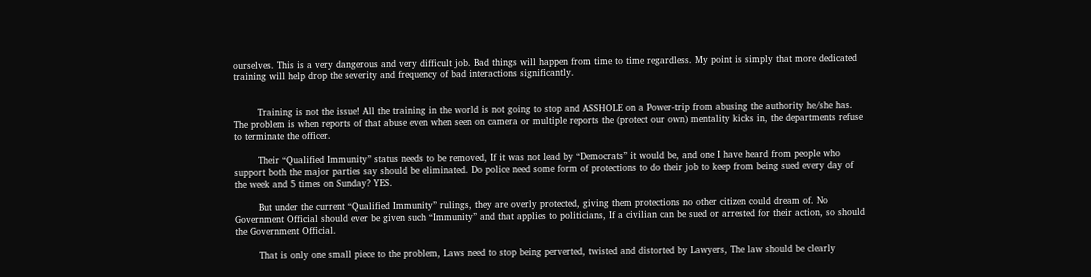ourselves. This is a very dangerous and very difficult job. Bad things will happen from time to time regardless. My point is simply that more dedicated training will help drop the severity and frequency of bad interactions significantly.


        Training is not the issue! All the training in the world is not going to stop and ASSHOLE on a Power-trip from abusing the authority he/she has. The problem is when reports of that abuse even when seen on camera or multiple reports the (protect our own) mentality kicks in, the departments refuse to terminate the officer.

        Their “Qualified Immunity” status needs to be removed, If it was not lead by “Democrats” it would be, and one I have heard from people who support both the major parties say should be eliminated. Do police need some form of protections to do their job to keep from being sued every day of the week and 5 times on Sunday? YES.

        But under the current “Qualified Immunity” rulings, they are overly protected, giving them protections no other citizen could dream of. No Government Official should ever be given such “Immunity” and that applies to politicians, If a civilian can be sued or arrested for their action, so should the Government Official.

        That is only one small piece to the problem, Laws need to stop being perverted, twisted and distorted by Lawyers, The law should be clearly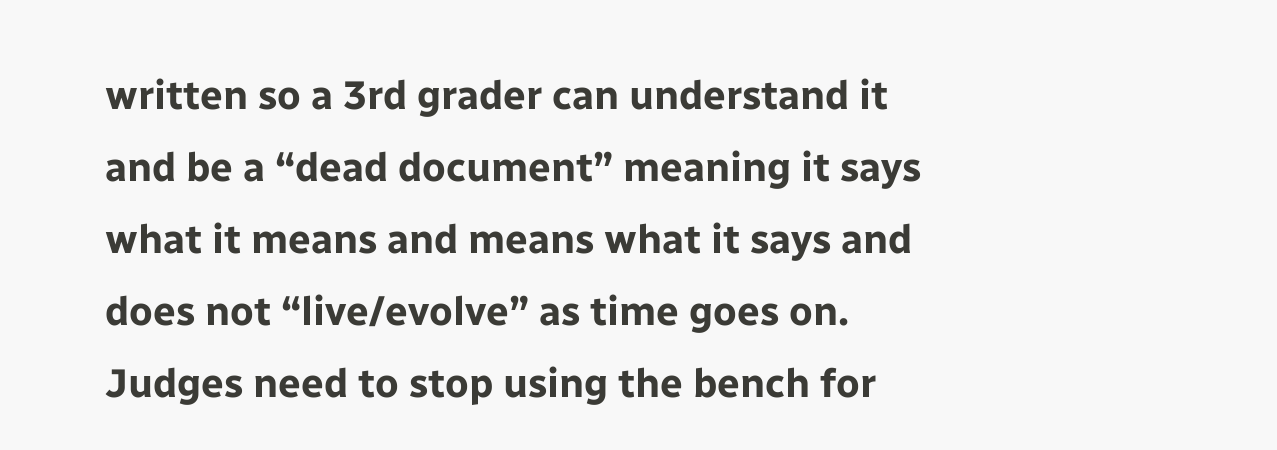written so a 3rd grader can understand it and be a “dead document” meaning it says what it means and means what it says and does not “live/evolve” as time goes on. Judges need to stop using the bench for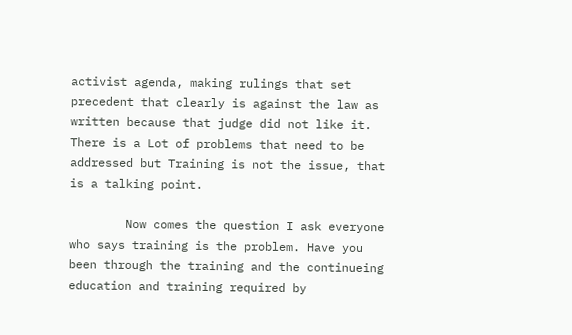activist agenda, making rulings that set precedent that clearly is against the law as written because that judge did not like it. There is a Lot of problems that need to be addressed but Training is not the issue, that is a talking point.

        Now comes the question I ask everyone who says training is the problem. Have you been through the training and the continueing education and training required by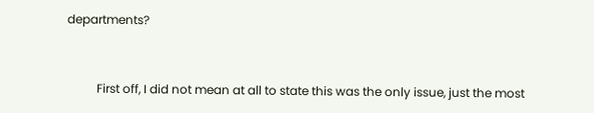departments?


          First off, I did not mean at all to state this was the only issue, just the most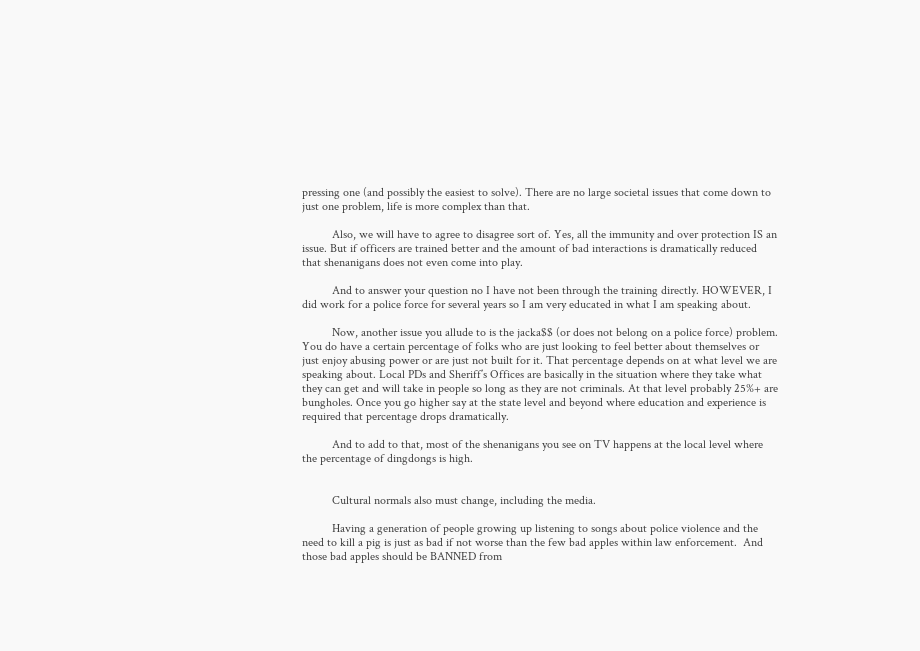pressing one (and possibly the easiest to solve). There are no large societal issues that come down to just one problem, life is more complex than that.

          Also, we will have to agree to disagree sort of. Yes, all the immunity and over protection IS an issue. But if officers are trained better and the amount of bad interactions is dramatically reduced that shenanigans does not even come into play.

          And to answer your question no I have not been through the training directly. HOWEVER, I did work for a police force for several years so I am very educated in what I am speaking about.

          Now, another issue you allude to is the jacka$$ (or does not belong on a police force) problem. You do have a certain percentage of folks who are just looking to feel better about themselves or just enjoy abusing power or are just not built for it. That percentage depends on at what level we are speaking about. Local PDs and Sheriff’s Offices are basically in the situation where they take what they can get and will take in people so long as they are not criminals. At that level probably 25%+ are bungholes. Once you go higher say at the state level and beyond where education and experience is required that percentage drops dramatically.

          And to add to that, most of the shenanigans you see on TV happens at the local level where the percentage of dingdongs is high.


          Cultural normals also must change, including the media.

          Having a generation of people growing up listening to songs about police violence and the need to kill a pig is just as bad if not worse than the few bad apples within law enforcement.  And those bad apples should be BANNED from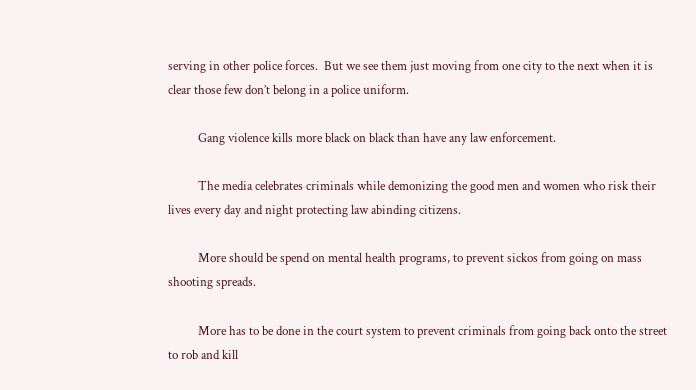serving in other police forces.  But we see them just moving from one city to the next when it is clear those few don’t belong in a police uniform.

          Gang violence kills more black on black than have any law enforcement.

          The media celebrates criminals while demonizing the good men and women who risk their lives every day and night protecting law abinding citizens.

          More should be spend on mental health programs, to prevent sickos from going on mass shooting spreads.

          More has to be done in the court system to prevent criminals from going back onto the street to rob and kill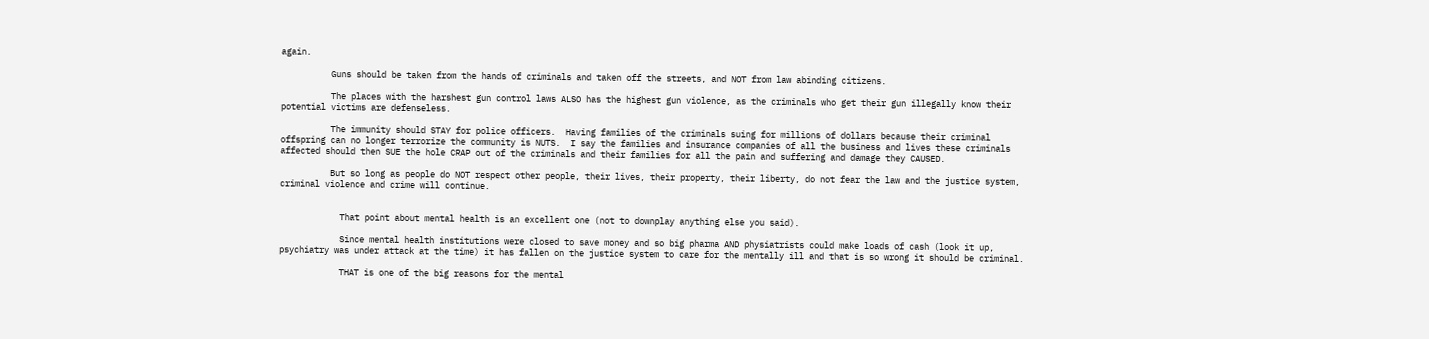again.

          Guns should be taken from the hands of criminals and taken off the streets, and NOT from law abinding citizens.

          The places with the harshest gun control laws ALSO has the highest gun violence, as the criminals who get their gun illegally know their potential victims are defenseless.

          The immunity should STAY for police officers.  Having families of the criminals suing for millions of dollars because their criminal offspring can no longer terrorize the community is NUTS.  I say the families and insurance companies of all the business and lives these criminals affected should then SUE the hole CRAP out of the criminals and their families for all the pain and suffering and damage they CAUSED.

          But so long as people do NOT respect other people, their lives, their property, their liberty, do not fear the law and the justice system, criminal violence and crime will continue.


            That point about mental health is an excellent one (not to downplay anything else you said).

            Since mental health institutions were closed to save money and so big pharma AND physiatrists could make loads of cash (look it up, psychiatry was under attack at the time) it has fallen on the justice system to care for the mentally ill and that is so wrong it should be criminal.

            THAT is one of the big reasons for the mental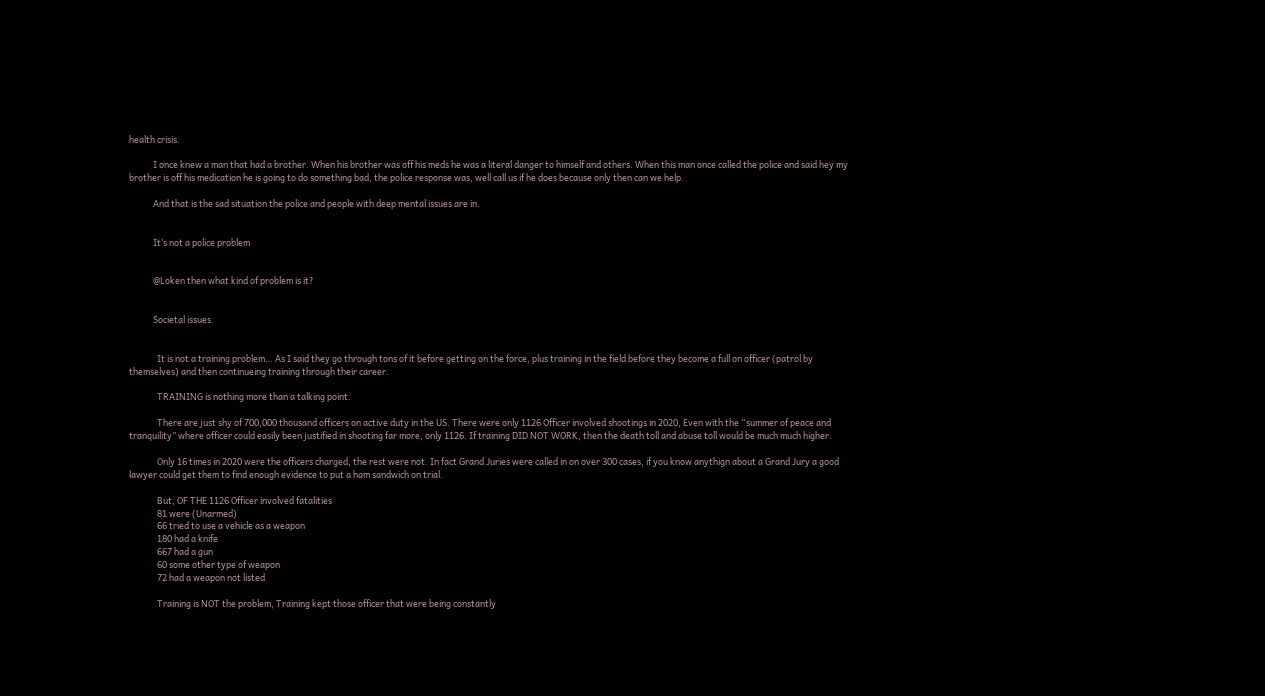health crisis.

            I once knew a man that had a brother. When his brother was off his meds he was a literal danger to himself and others. When this man once called the police and said hey my brother is off his medication he is going to do something bad, the police response was, well call us if he does because only then can we help.

            And that is the sad situation the police and people with deep mental issues are in.


            It’s not a police problem


            @Loken then what kind of problem is it?


            Societal issues.


              It is not a training problem… As I said they go through tons of it before getting on the force, plus training in the field before they become a full on officer (patrol by themselves) and then continueing training through their career.

              TRAINING is nothing more than a talking point.

              There are just shy of 700,000 thousand officers on active duty in the US. There were only 1126 Officer involved shootings in 2020, Even with the “summer of peace and tranquility” where officer could easily been justified in shooting far more, only 1126. If training DID NOT WORK, then the death toll and abuse toll would be much much higher.

              Only 16 times in 2020 were the officers charged, the rest were not. In fact Grand Juries were called in on over 300 cases, if you know anythign about a Grand Jury a good lawyer could get them to find enough evidence to put a ham sandwich on trial.

              But, OF THE 1126 Officer involved fatalities
              81 were (Unarmed)
              66 tried to use a vehicle as a weapon
              180 had a knife
              667 had a gun
              60 some other type of weapon
              72 had a weapon not listed

              Training is NOT the problem, Training kept those officer that were being constantly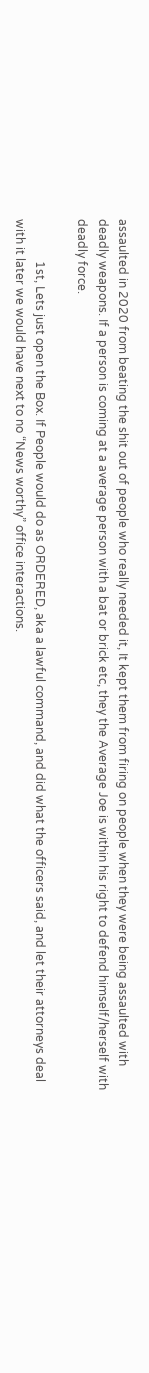assaulted in 2020 from beating the shit out of people who really needed it, It kept them from firing on people when they were being assaulted with deadly weapons. If a person is coming at a average person with a bat or brick etc, they the Average Joe is within his right to defend himself/herself with deadly force.

              1st, Lets just open the Box. If People would do as ORDERED, aka a lawful command, and did what the officers said, and let their attorneys deal with it later we would have next to no “News worthy” office interactions.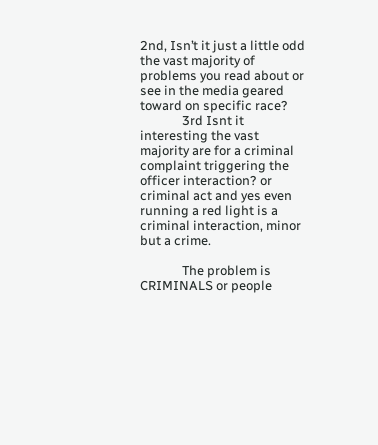2nd, Isn’t it just a little odd the vast majority of problems you read about or see in the media geared toward on specific race?
              3rd Isnt it interesting the vast majority are for a criminal complaint triggering the officer interaction? or criminal act and yes even running a red light is a criminal interaction, minor but a crime.

              The problem is CRIMINALS or people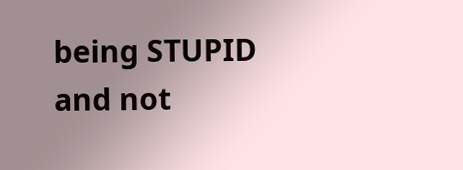being STUPID and not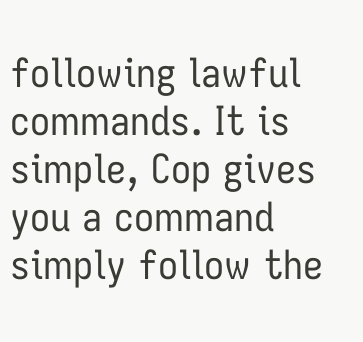following lawful commands. It is simple, Cop gives you a command simply follow the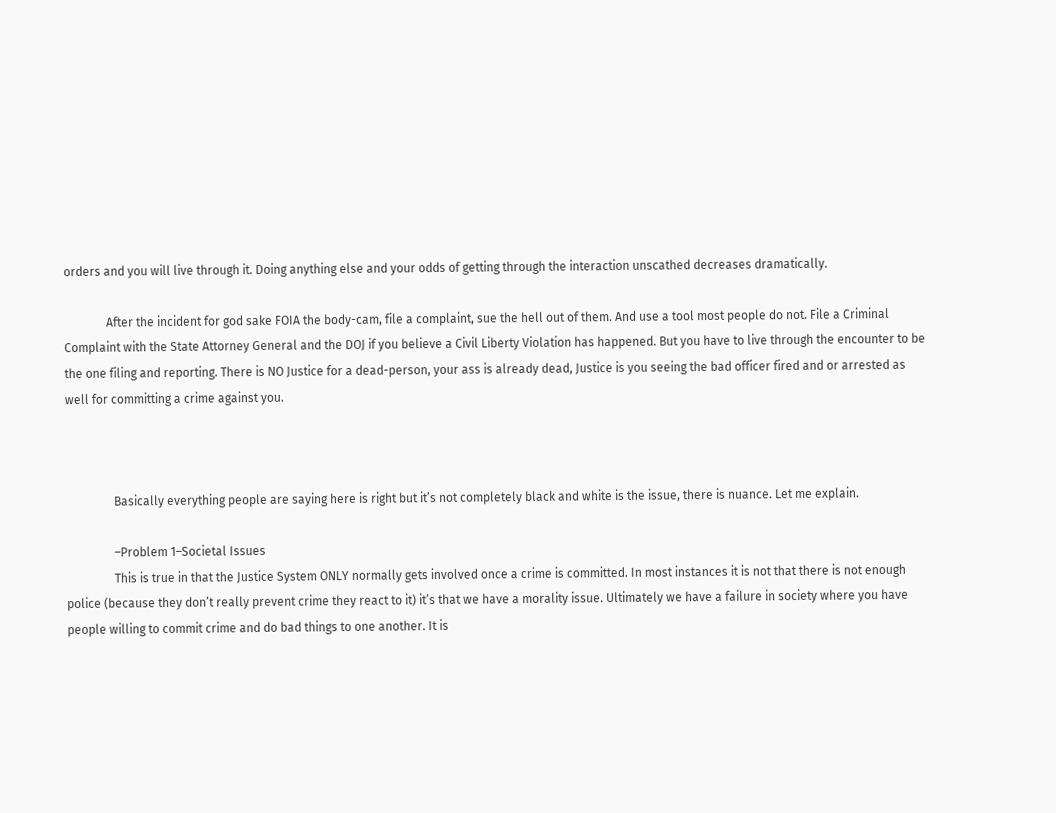orders and you will live through it. Doing anything else and your odds of getting through the interaction unscathed decreases dramatically.

              After the incident for god sake FOIA the body-cam, file a complaint, sue the hell out of them. And use a tool most people do not. File a Criminal Complaint with the State Attorney General and the DOJ if you believe a Civil Liberty Violation has happened. But you have to live through the encounter to be the one filing and reporting. There is NO Justice for a dead-person, your ass is already dead, Justice is you seeing the bad officer fired and or arrested as well for committing a crime against you.



                Basically everything people are saying here is right but it’s not completely black and white is the issue, there is nuance. Let me explain.

                –Problem 1–Societal Issues
                This is true in that the Justice System ONLY normally gets involved once a crime is committed. In most instances it is not that there is not enough police (because they don’t really prevent crime they react to it) it’s that we have a morality issue. Ultimately we have a failure in society where you have people willing to commit crime and do bad things to one another. It is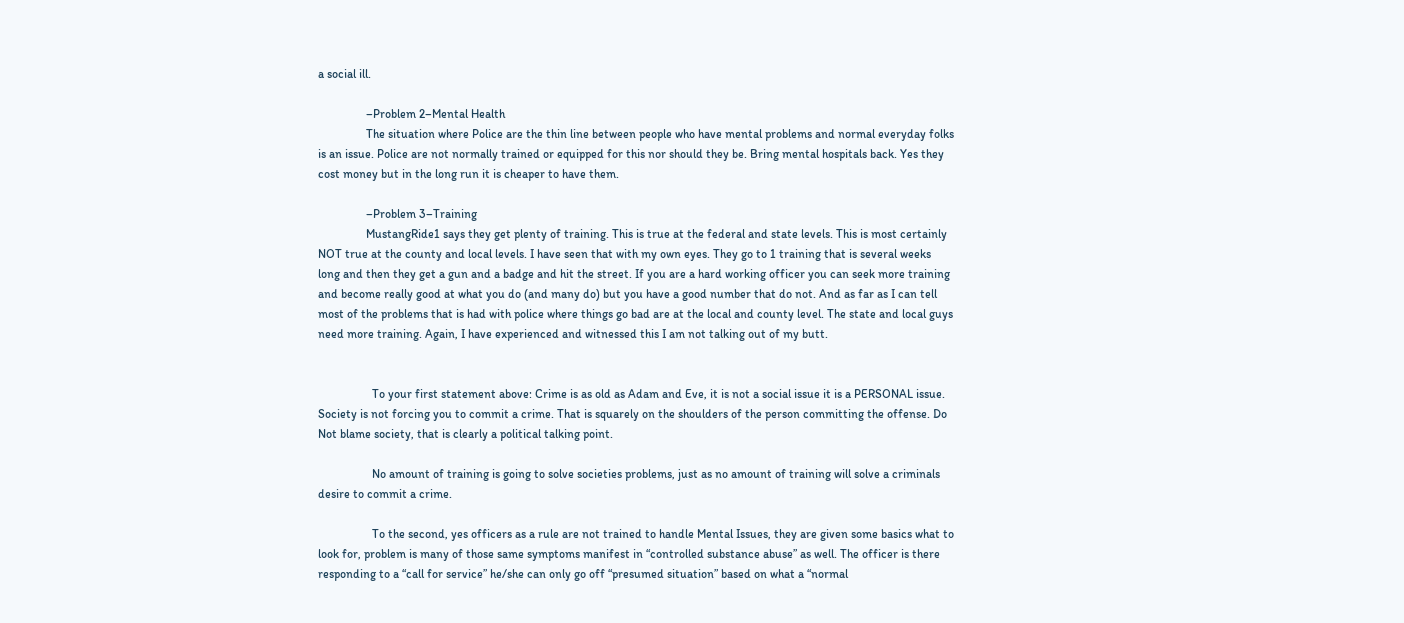a social ill.

                –Problem 2–Mental Health
                The situation where Police are the thin line between people who have mental problems and normal everyday folks is an issue. Police are not normally trained or equipped for this nor should they be. Bring mental hospitals back. Yes they cost money but in the long run it is cheaper to have them.

                –Problem 3–Training
                MustangRide1 says they get plenty of training. This is true at the federal and state levels. This is most certainly NOT true at the county and local levels. I have seen that with my own eyes. They go to 1 training that is several weeks long and then they get a gun and a badge and hit the street. If you are a hard working officer you can seek more training and become really good at what you do (and many do) but you have a good number that do not. And as far as I can tell most of the problems that is had with police where things go bad are at the local and county level. The state and local guys need more training. Again, I have experienced and witnessed this I am not talking out of my butt.


                  To your first statement above: Crime is as old as Adam and Eve, it is not a social issue it is a PERSONAL issue. Society is not forcing you to commit a crime. That is squarely on the shoulders of the person committing the offense. Do Not blame society, that is clearly a political talking point.

                  No amount of training is going to solve societies problems, just as no amount of training will solve a criminals desire to commit a crime.

                  To the second, yes officers as a rule are not trained to handle Mental Issues, they are given some basics what to look for, problem is many of those same symptoms manifest in “controlled substance abuse” as well. The officer is there responding to a “call for service” he/she can only go off “presumed situation” based on what a “normal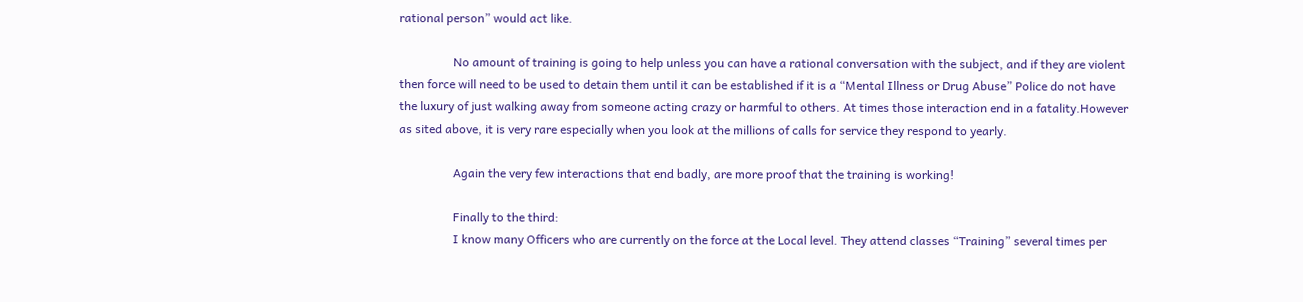rational person” would act like.

                  No amount of training is going to help unless you can have a rational conversation with the subject, and if they are violent then force will need to be used to detain them until it can be established if it is a “Mental Illness or Drug Abuse” Police do not have the luxury of just walking away from someone acting crazy or harmful to others. At times those interaction end in a fatality.However as sited above, it is very rare especially when you look at the millions of calls for service they respond to yearly.

                  Again the very few interactions that end badly, are more proof that the training is working!

                  Finally to the third:
                  I know many Officers who are currently on the force at the Local level. They attend classes “Training” several times per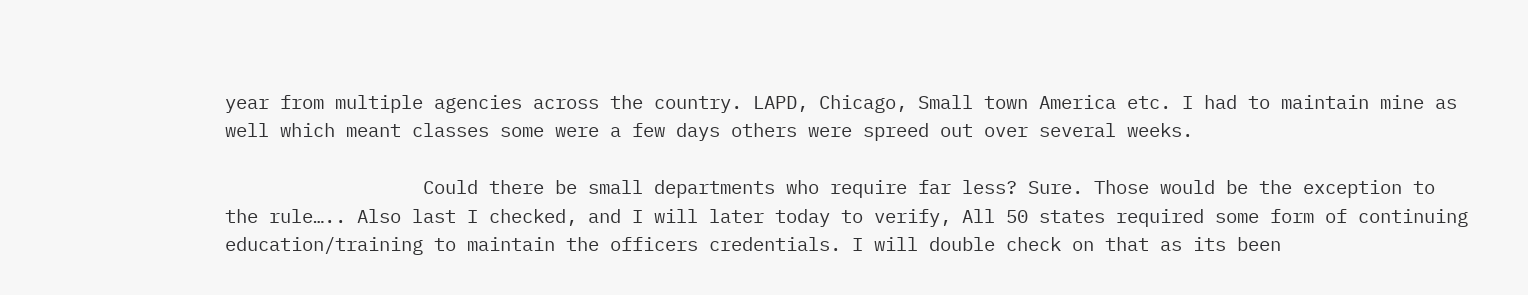year from multiple agencies across the country. LAPD, Chicago, Small town America etc. I had to maintain mine as well which meant classes some were a few days others were spreed out over several weeks.

                  Could there be small departments who require far less? Sure. Those would be the exception to the rule….. Also last I checked, and I will later today to verify, All 50 states required some form of continuing education/training to maintain the officers credentials. I will double check on that as its been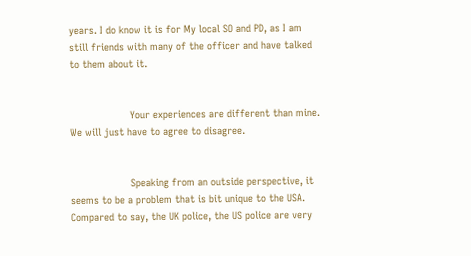years. I do know it is for My local SO and PD, as I am still friends with many of the officer and have talked to them about it.


                    Your experiences are different than mine. We will just have to agree to disagree.


                    Speaking from an outside perspective, it seems to be a problem that is bit unique to the USA. Compared to say, the UK police, the US police are very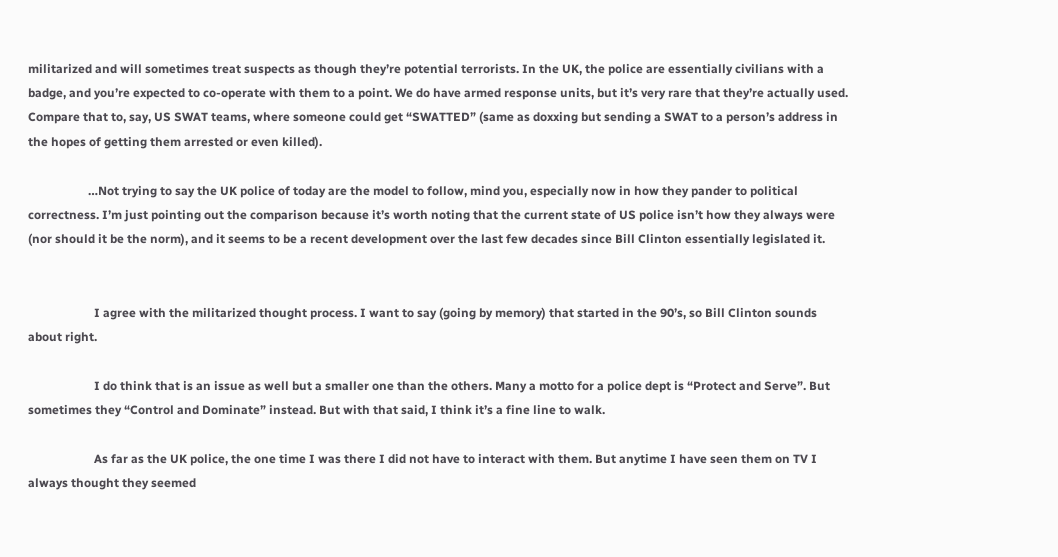militarized and will sometimes treat suspects as though they’re potential terrorists. In the UK, the police are essentially civilians with a badge, and you’re expected to co-operate with them to a point. We do have armed response units, but it’s very rare that they’re actually used. Compare that to, say, US SWAT teams, where someone could get “SWATTED” (same as doxxing but sending a SWAT to a person’s address in the hopes of getting them arrested or even killed).

                    …Not trying to say the UK police of today are the model to follow, mind you, especially now in how they pander to political correctness. I’m just pointing out the comparison because it’s worth noting that the current state of US police isn’t how they always were (nor should it be the norm), and it seems to be a recent development over the last few decades since Bill Clinton essentially legislated it.


                      I agree with the militarized thought process. I want to say (going by memory) that started in the 90’s, so Bill Clinton sounds about right.

                      I do think that is an issue as well but a smaller one than the others. Many a motto for a police dept is “Protect and Serve”. But sometimes they “Control and Dominate” instead. But with that said, I think it’s a fine line to walk.

                      As far as the UK police, the one time I was there I did not have to interact with them. But anytime I have seen them on TV I always thought they seemed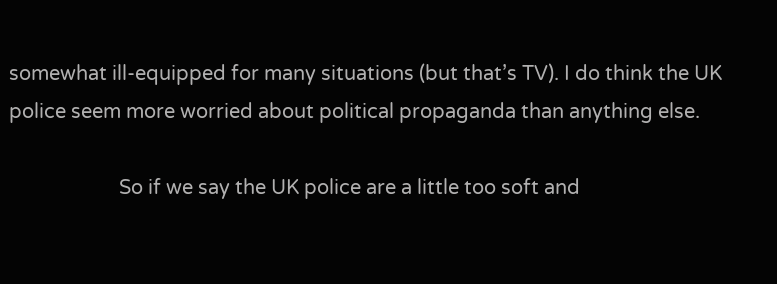somewhat ill-equipped for many situations (but that’s TV). I do think the UK police seem more worried about political propaganda than anything else.

                      So if we say the UK police are a little too soft and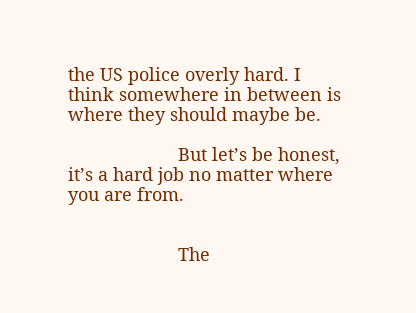the US police overly hard. I think somewhere in between is where they should maybe be.

                      But let’s be honest, it’s a hard job no matter where you are from.


                      The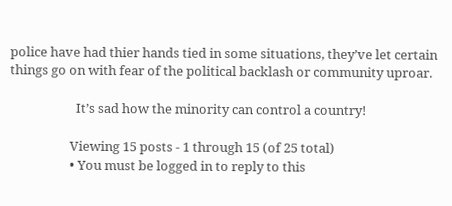police have had thier hands tied in some situations, they’ve let certain things go on with fear of the political backlash or community uproar.

                      It’s sad how the minority can control a country!

                    Viewing 15 posts - 1 through 15 (of 25 total)
                    • You must be logged in to reply to this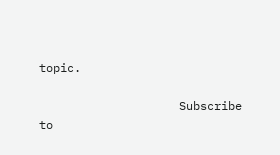topic.

                    Subscribe to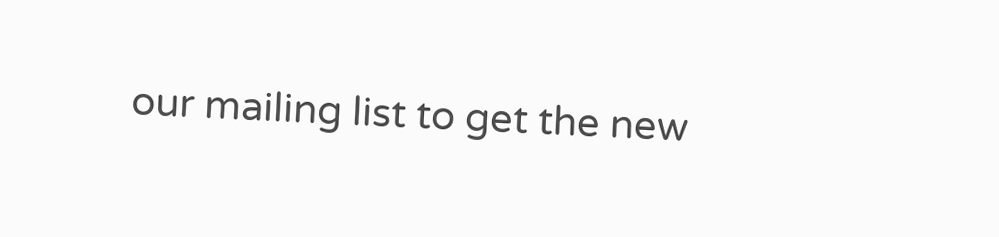our mailing list to get the new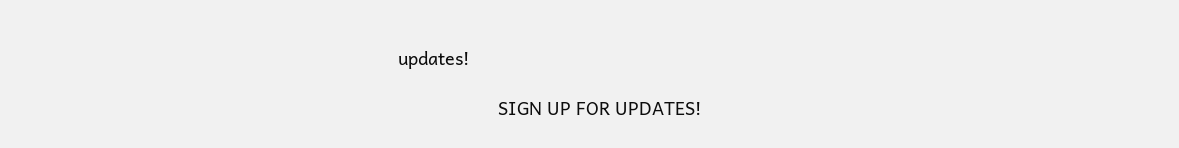updates!

                    SIGN UP FOR UPDATES!